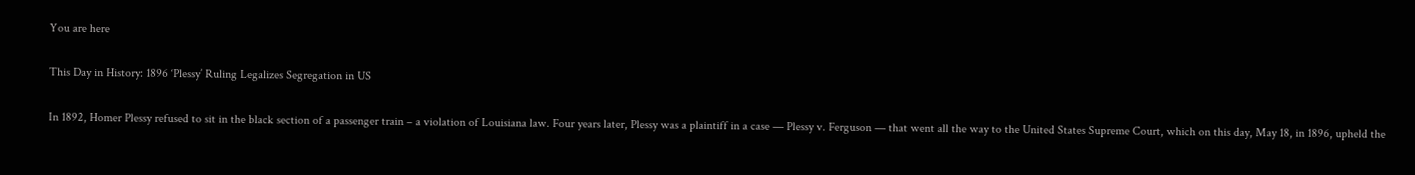You are here

This Day in History: 1896 ‘Plessy’ Ruling Legalizes Segregation in US

In 1892, Homer Plessy refused to sit in the black section of a passenger train – a violation of Louisiana law. Four years later, Plessy was a plaintiff in a case — Plessy v. Ferguson — that went all the way to the United States Supreme Court, which on this day, May 18, in 1896, upheld the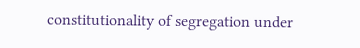constitutionality of segregation under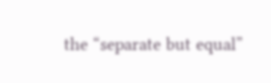the “separate but equal”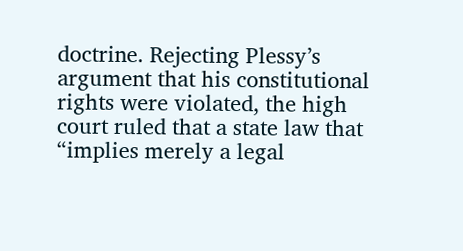doctrine. Rejecting Plessy’s argument that his constitutional rights were violated, the high court ruled that a state law that “implies merely a legal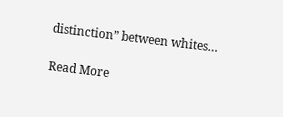distinction” between whites…

Read More